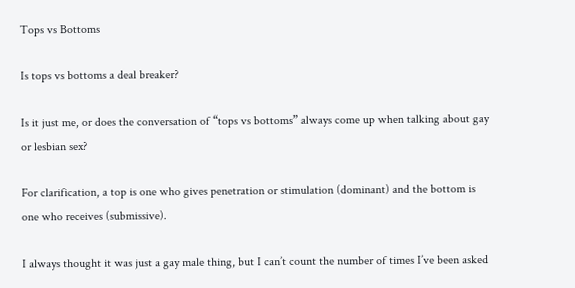Tops vs Bottoms

Is tops vs bottoms a deal breaker?

Is it just me, or does the conversation of “tops vs bottoms” always come up when talking about gay or lesbian sex?

For clarification, a top is one who gives penetration or stimulation (dominant) and the bottom is one who receives (submissive).

I always thought it was just a gay male thing, but I can’t count the number of times I’ve been asked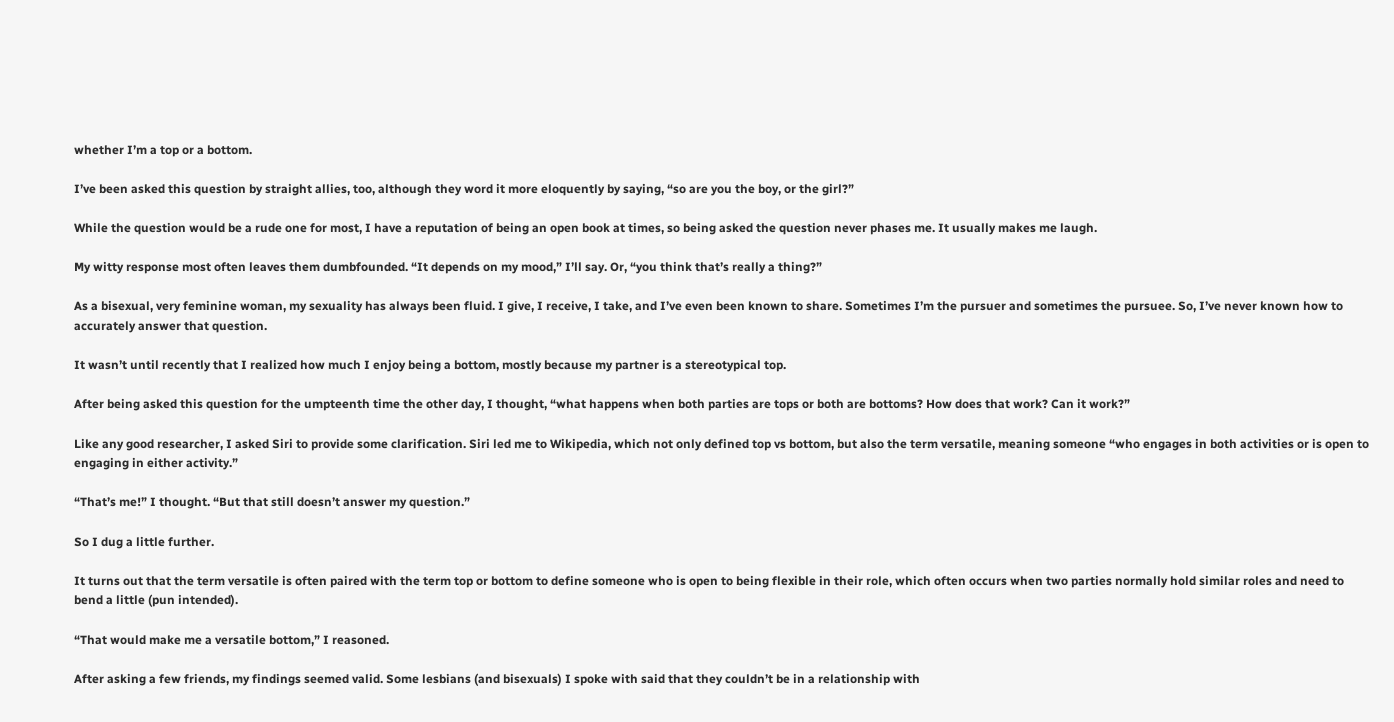whether I’m a top or a bottom.

I’ve been asked this question by straight allies, too, although they word it more eloquently by saying, “so are you the boy, or the girl?”

While the question would be a rude one for most, I have a reputation of being an open book at times, so being asked the question never phases me. It usually makes me laugh.

My witty response most often leaves them dumbfounded. “It depends on my mood,” I’ll say. Or, “you think that’s really a thing?”

As a bisexual, very feminine woman, my sexuality has always been fluid. I give, I receive, I take, and I’ve even been known to share. Sometimes I’m the pursuer and sometimes the pursuee. So, I’ve never known how to accurately answer that question.

It wasn’t until recently that I realized how much I enjoy being a bottom, mostly because my partner is a stereotypical top.

After being asked this question for the umpteenth time the other day, I thought, “what happens when both parties are tops or both are bottoms? How does that work? Can it work?”

Like any good researcher, I asked Siri to provide some clarification. Siri led me to Wikipedia, which not only defined top vs bottom, but also the term versatile, meaning someone “who engages in both activities or is open to engaging in either activity.”

“That’s me!” I thought. “But that still doesn’t answer my question.”

So I dug a little further.

It turns out that the term versatile is often paired with the term top or bottom to define someone who is open to being flexible in their role, which often occurs when two parties normally hold similar roles and need to bend a little (pun intended).

“That would make me a versatile bottom,” I reasoned.

After asking a few friends, my findings seemed valid. Some lesbians (and bisexuals) I spoke with said that they couldn’t be in a relationship with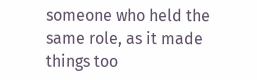someone who held the same role, as it made things too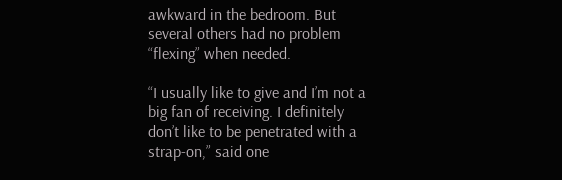awkward in the bedroom. But several others had no problem “flexing” when needed.

“I usually like to give and I’m not a big fan of receiving. I definitely don’t like to be penetrated with a strap-on,” said one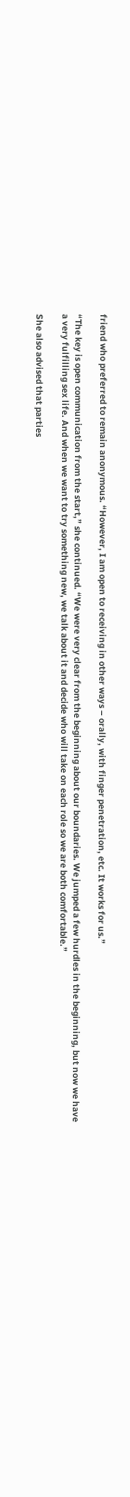friend who preferred to remain anonymous. “However, I am open to receiving in other ways – orally, with finger penetration, etc. It works for us.”

“The key is open communication from the start,” she continued. “We were very clear from the beginning about our boundaries. We jumped a few hurdles in the beginning, but now we have a very fulfilling sex life. And when we want to try something new, we talk about it and decide who will take on each role so we are both comfortable.”

She also advised that parties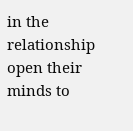in the relationship open their minds to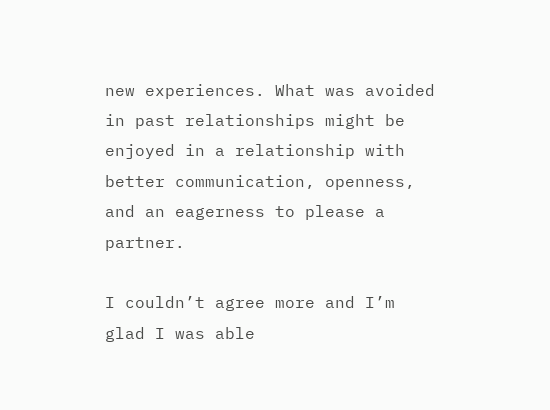new experiences. What was avoided in past relationships might be enjoyed in a relationship with better communication, openness, and an eagerness to please a partner.

I couldn’t agree more and I’m glad I was able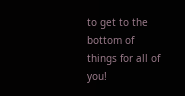to get to the bottom of things for all of you!